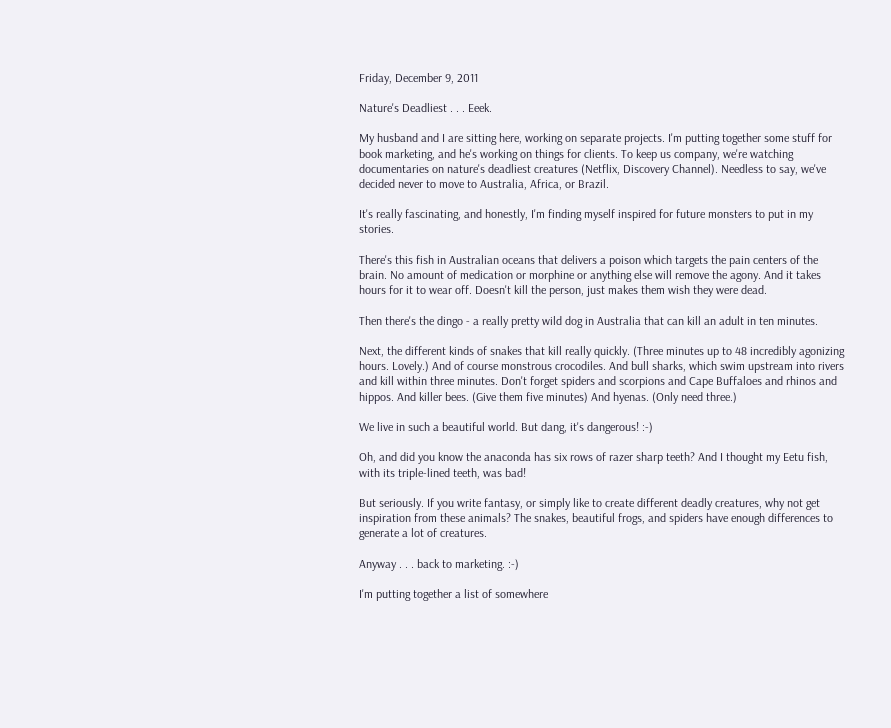Friday, December 9, 2011

Nature's Deadliest . . . Eeek.

My husband and I are sitting here, working on separate projects. I'm putting together some stuff for book marketing, and he's working on things for clients. To keep us company, we're watching documentaries on nature's deadliest creatures (Netflix, Discovery Channel). Needless to say, we've decided never to move to Australia, Africa, or Brazil.

It's really fascinating, and honestly, I'm finding myself inspired for future monsters to put in my stories.

There's this fish in Australian oceans that delivers a poison which targets the pain centers of the brain. No amount of medication or morphine or anything else will remove the agony. And it takes hours for it to wear off. Doesn't kill the person, just makes them wish they were dead.

Then there's the dingo - a really pretty wild dog in Australia that can kill an adult in ten minutes.

Next, the different kinds of snakes that kill really quickly. (Three minutes up to 48 incredibly agonizing hours. Lovely.) And of course monstrous crocodiles. And bull sharks, which swim upstream into rivers and kill within three minutes. Don't forget spiders and scorpions and Cape Buffaloes and rhinos and hippos. And killer bees. (Give them five minutes) And hyenas. (Only need three.)

We live in such a beautiful world. But dang, it's dangerous! :-)

Oh, and did you know the anaconda has six rows of razer sharp teeth? And I thought my Eetu fish, with its triple-lined teeth, was bad!

But seriously. If you write fantasy, or simply like to create different deadly creatures, why not get inspiration from these animals? The snakes, beautiful frogs, and spiders have enough differences to generate a lot of creatures.

Anyway . . . back to marketing. :-)

I'm putting together a list of somewhere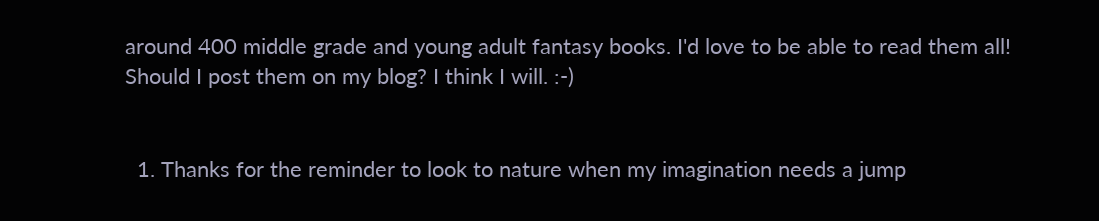around 400 middle grade and young adult fantasy books. I'd love to be able to read them all! Should I post them on my blog? I think I will. :-)


  1. Thanks for the reminder to look to nature when my imagination needs a jump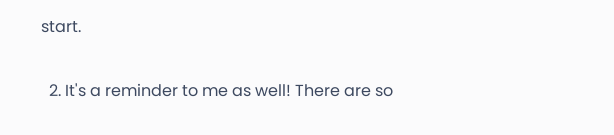start.

  2. It's a reminder to me as well! There are so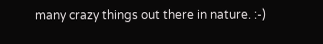many crazy things out there in nature. :-)